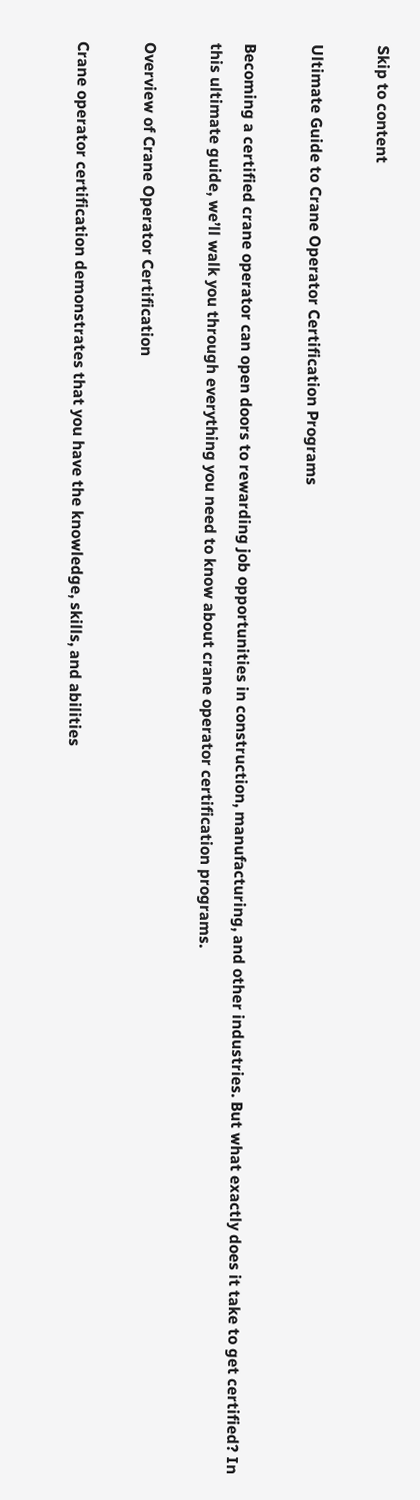Skip to content

Ultimate Guide to Crane Operator Certification Programs

Becoming a certified crane operator can open doors to rewarding job opportunities in construction, manufacturing, and other industries. But what exactly does it take to get certified? In this ultimate guide, we’ll walk you through everything you need to know about crane operator certification programs.

Overview of Crane Operator Certification

Crane operator certification demonstrates that you have the knowledge, skills, and abilities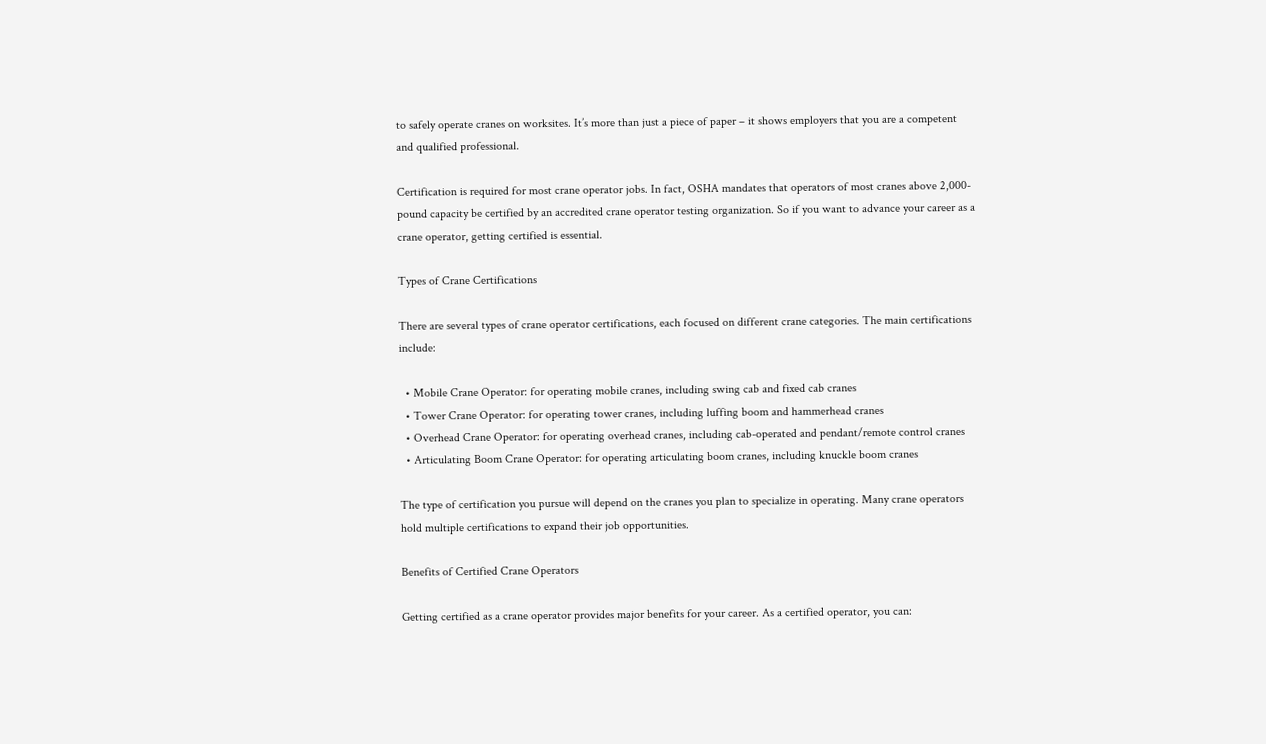to safely operate cranes on worksites. It’s more than just a piece of paper – it shows employers that you are a competent and qualified professional.

Certification is required for most crane operator jobs. In fact, OSHA mandates that operators of most cranes above 2,000-pound capacity be certified by an accredited crane operator testing organization. So if you want to advance your career as a crane operator, getting certified is essential.

Types of Crane Certifications

There are several types of crane operator certifications, each focused on different crane categories. The main certifications include:

  • Mobile Crane Operator: for operating mobile cranes, including swing cab and fixed cab cranes
  • Tower Crane Operator: for operating tower cranes, including luffing boom and hammerhead cranes
  • Overhead Crane Operator: for operating overhead cranes, including cab-operated and pendant/remote control cranes
  • Articulating Boom Crane Operator: for operating articulating boom cranes, including knuckle boom cranes

The type of certification you pursue will depend on the cranes you plan to specialize in operating. Many crane operators hold multiple certifications to expand their job opportunities.

Benefits of Certified Crane Operators

Getting certified as a crane operator provides major benefits for your career. As a certified operator, you can: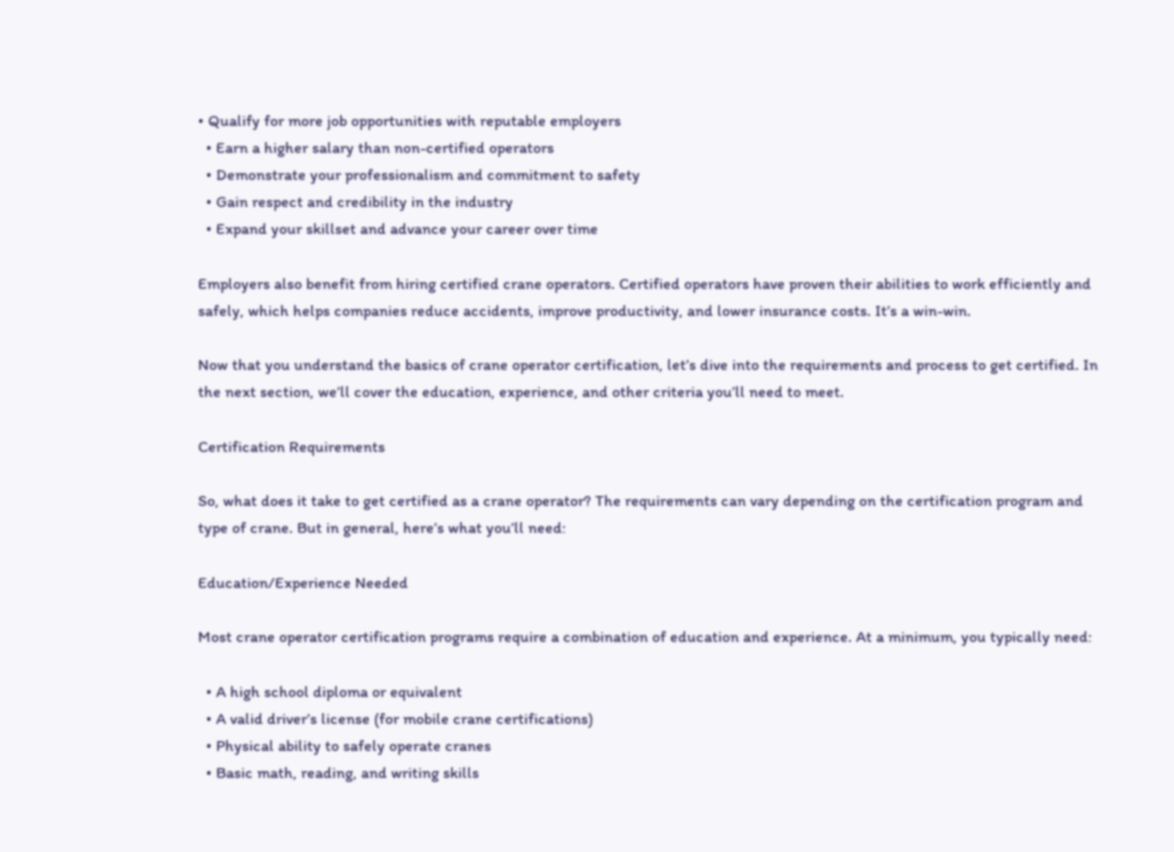• Qualify for more job opportunities with reputable employers
  • Earn a higher salary than non-certified operators
  • Demonstrate your professionalism and commitment to safety
  • Gain respect and credibility in the industry
  • Expand your skillset and advance your career over time

Employers also benefit from hiring certified crane operators. Certified operators have proven their abilities to work efficiently and safely, which helps companies reduce accidents, improve productivity, and lower insurance costs. It’s a win-win.

Now that you understand the basics of crane operator certification, let’s dive into the requirements and process to get certified. In the next section, we’ll cover the education, experience, and other criteria you’ll need to meet.

Certification Requirements

So, what does it take to get certified as a crane operator? The requirements can vary depending on the certification program and type of crane. But in general, here’s what you’ll need:

Education/Experience Needed

Most crane operator certification programs require a combination of education and experience. At a minimum, you typically need:

  • A high school diploma or equivalent
  • A valid driver’s license (for mobile crane certifications)
  • Physical ability to safely operate cranes
  • Basic math, reading, and writing skills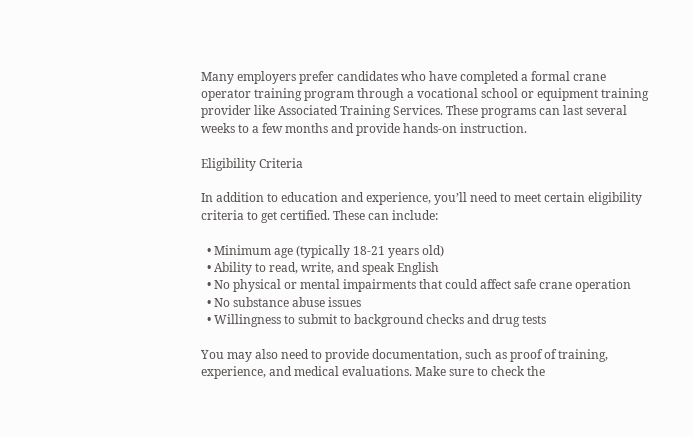Many employers prefer candidates who have completed a formal crane operator training program through a vocational school or equipment training provider like Associated Training Services. These programs can last several weeks to a few months and provide hands-on instruction.

Eligibility Criteria

In addition to education and experience, you’ll need to meet certain eligibility criteria to get certified. These can include:

  • Minimum age (typically 18-21 years old)
  • Ability to read, write, and speak English
  • No physical or mental impairments that could affect safe crane operation
  • No substance abuse issues
  • Willingness to submit to background checks and drug tests

You may also need to provide documentation, such as proof of training, experience, and medical evaluations. Make sure to check the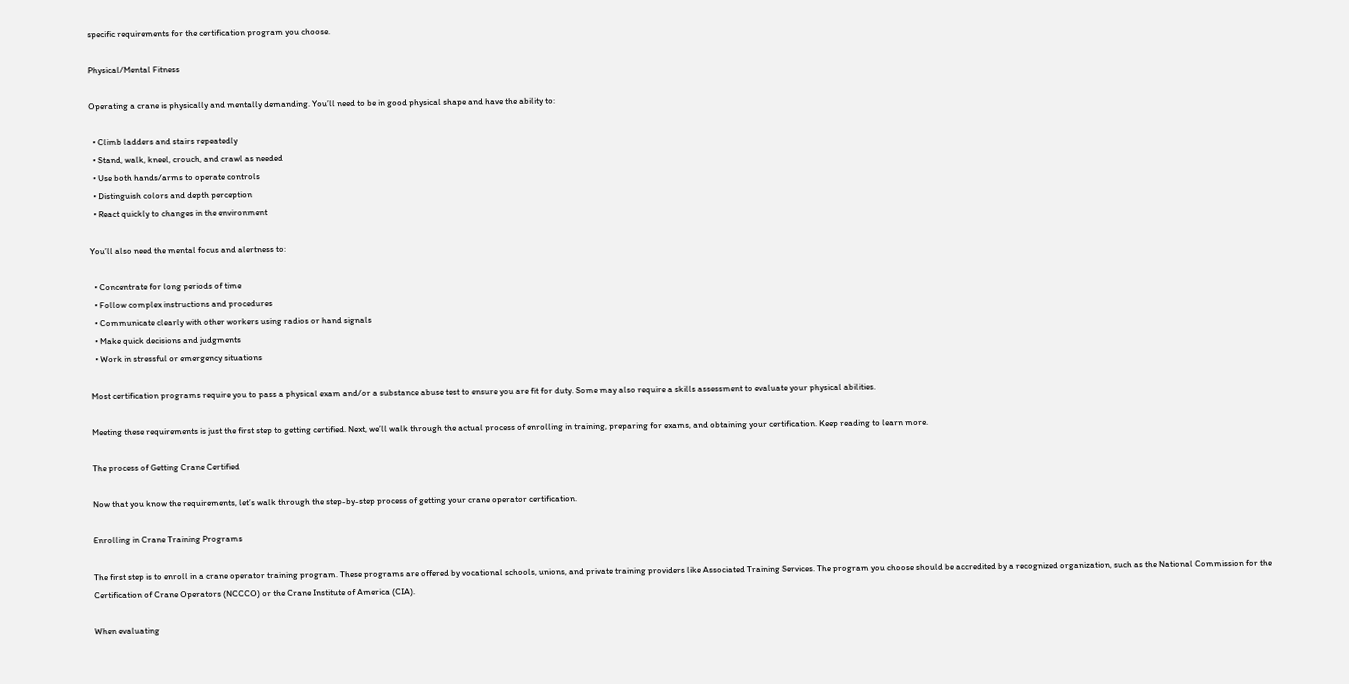specific requirements for the certification program you choose.

Physical/Mental Fitness

Operating a crane is physically and mentally demanding. You’ll need to be in good physical shape and have the ability to:

  • Climb ladders and stairs repeatedly
  • Stand, walk, kneel, crouch, and crawl as needed
  • Use both hands/arms to operate controls
  • Distinguish colors and depth perception
  • React quickly to changes in the environment

You’ll also need the mental focus and alertness to:

  • Concentrate for long periods of time
  • Follow complex instructions and procedures
  • Communicate clearly with other workers using radios or hand signals
  • Make quick decisions and judgments
  • Work in stressful or emergency situations

Most certification programs require you to pass a physical exam and/or a substance abuse test to ensure you are fit for duty. Some may also require a skills assessment to evaluate your physical abilities.

Meeting these requirements is just the first step to getting certified. Next, we’ll walk through the actual process of enrolling in training, preparing for exams, and obtaining your certification. Keep reading to learn more.

The process of Getting Crane Certified

Now that you know the requirements, let’s walk through the step-by-step process of getting your crane operator certification.

Enrolling in Crane Training Programs

The first step is to enroll in a crane operator training program. These programs are offered by vocational schools, unions, and private training providers like Associated Training Services. The program you choose should be accredited by a recognized organization, such as the National Commission for the Certification of Crane Operators (NCCCO) or the Crane Institute of America (CIA).

When evaluating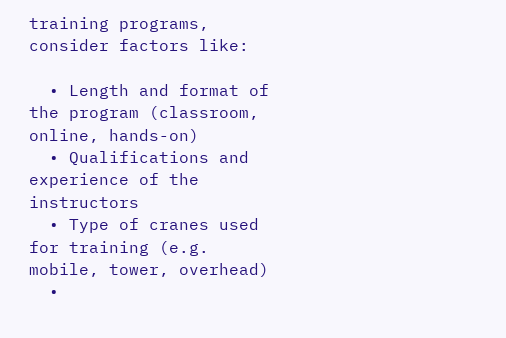training programs, consider factors like:

  • Length and format of the program (classroom, online, hands-on)
  • Qualifications and experience of the instructors
  • Type of cranes used for training (e.g. mobile, tower, overhead)
  •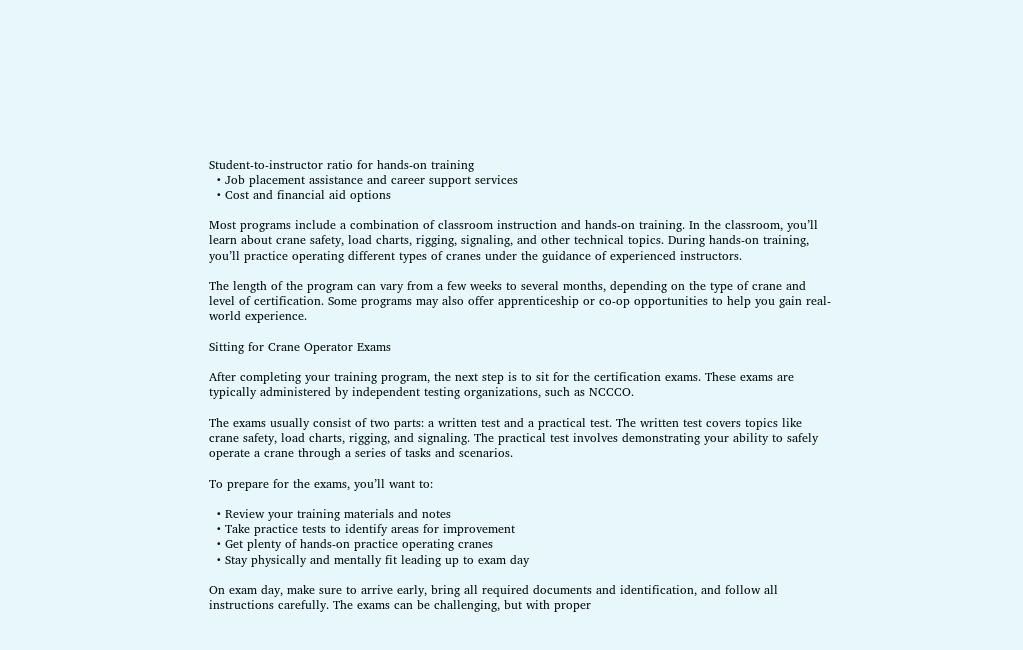Student-to-instructor ratio for hands-on training
  • Job placement assistance and career support services
  • Cost and financial aid options

Most programs include a combination of classroom instruction and hands-on training. In the classroom, you’ll learn about crane safety, load charts, rigging, signaling, and other technical topics. During hands-on training, you’ll practice operating different types of cranes under the guidance of experienced instructors.

The length of the program can vary from a few weeks to several months, depending on the type of crane and level of certification. Some programs may also offer apprenticeship or co-op opportunities to help you gain real-world experience.

Sitting for Crane Operator Exams

After completing your training program, the next step is to sit for the certification exams. These exams are typically administered by independent testing organizations, such as NCCCO.

The exams usually consist of two parts: a written test and a practical test. The written test covers topics like crane safety, load charts, rigging, and signaling. The practical test involves demonstrating your ability to safely operate a crane through a series of tasks and scenarios.

To prepare for the exams, you’ll want to:

  • Review your training materials and notes
  • Take practice tests to identify areas for improvement
  • Get plenty of hands-on practice operating cranes
  • Stay physically and mentally fit leading up to exam day

On exam day, make sure to arrive early, bring all required documents and identification, and follow all instructions carefully. The exams can be challenging, but with proper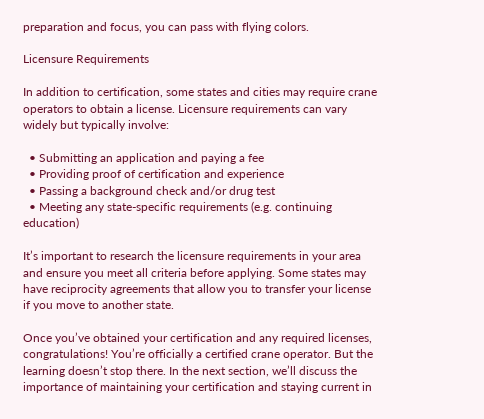preparation and focus, you can pass with flying colors.

Licensure Requirements

In addition to certification, some states and cities may require crane operators to obtain a license. Licensure requirements can vary widely but typically involve:

  • Submitting an application and paying a fee
  • Providing proof of certification and experience
  • Passing a background check and/or drug test
  • Meeting any state-specific requirements (e.g. continuing education)

It’s important to research the licensure requirements in your area and ensure you meet all criteria before applying. Some states may have reciprocity agreements that allow you to transfer your license if you move to another state.

Once you’ve obtained your certification and any required licenses, congratulations! You’re officially a certified crane operator. But the learning doesn’t stop there. In the next section, we’ll discuss the importance of maintaining your certification and staying current in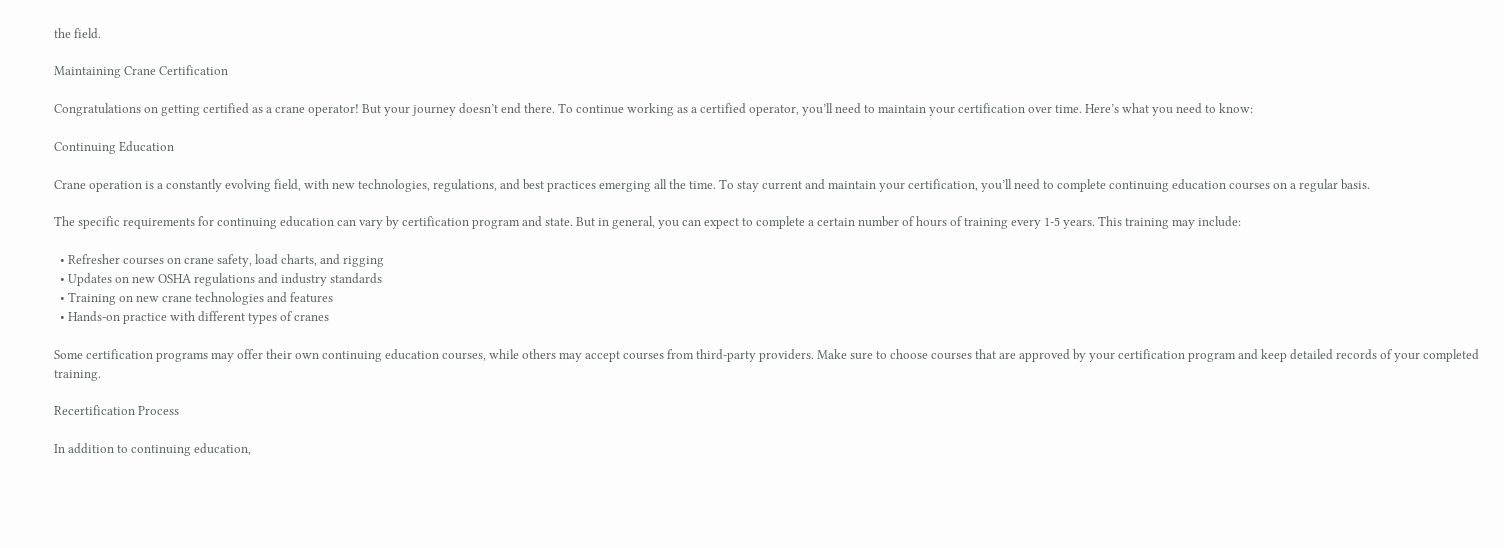the field.

Maintaining Crane Certification

Congratulations on getting certified as a crane operator! But your journey doesn’t end there. To continue working as a certified operator, you’ll need to maintain your certification over time. Here’s what you need to know:

Continuing Education

Crane operation is a constantly evolving field, with new technologies, regulations, and best practices emerging all the time. To stay current and maintain your certification, you’ll need to complete continuing education courses on a regular basis.

The specific requirements for continuing education can vary by certification program and state. But in general, you can expect to complete a certain number of hours of training every 1-5 years. This training may include:

  • Refresher courses on crane safety, load charts, and rigging
  • Updates on new OSHA regulations and industry standards
  • Training on new crane technologies and features
  • Hands-on practice with different types of cranes

Some certification programs may offer their own continuing education courses, while others may accept courses from third-party providers. Make sure to choose courses that are approved by your certification program and keep detailed records of your completed training.

Recertification Process

In addition to continuing education,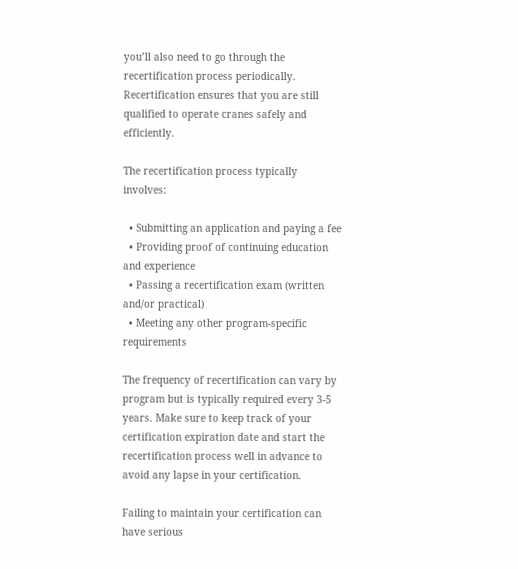you’ll also need to go through the recertification process periodically. Recertification ensures that you are still qualified to operate cranes safely and efficiently.

The recertification process typically involves:

  • Submitting an application and paying a fee
  • Providing proof of continuing education and experience
  • Passing a recertification exam (written and/or practical)
  • Meeting any other program-specific requirements

The frequency of recertification can vary by program but is typically required every 3-5 years. Make sure to keep track of your certification expiration date and start the recertification process well in advance to avoid any lapse in your certification.

Failing to maintain your certification can have serious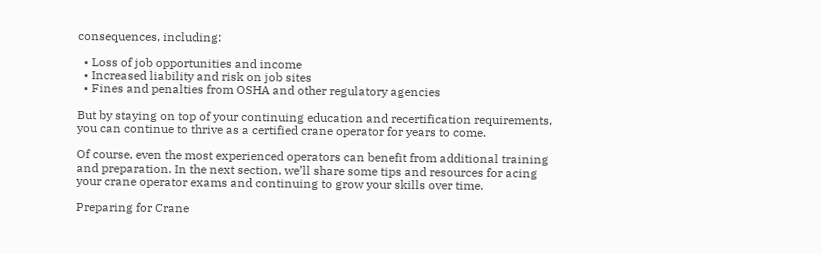consequences, including:

  • Loss of job opportunities and income
  • Increased liability and risk on job sites
  • Fines and penalties from OSHA and other regulatory agencies

But by staying on top of your continuing education and recertification requirements, you can continue to thrive as a certified crane operator for years to come.

Of course, even the most experienced operators can benefit from additional training and preparation. In the next section, we’ll share some tips and resources for acing your crane operator exams and continuing to grow your skills over time.

Preparing for Crane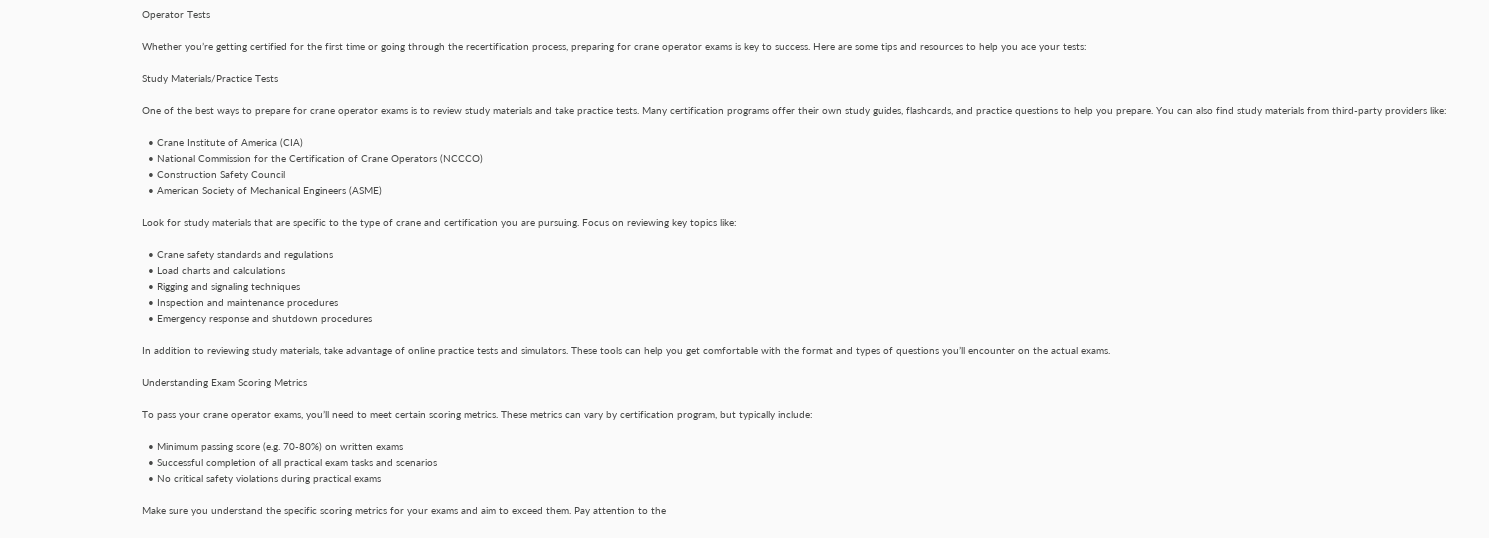Operator Tests

Whether you’re getting certified for the first time or going through the recertification process, preparing for crane operator exams is key to success. Here are some tips and resources to help you ace your tests:

Study Materials/Practice Tests

One of the best ways to prepare for crane operator exams is to review study materials and take practice tests. Many certification programs offer their own study guides, flashcards, and practice questions to help you prepare. You can also find study materials from third-party providers like:

  • Crane Institute of America (CIA)
  • National Commission for the Certification of Crane Operators (NCCCO)
  • Construction Safety Council
  • American Society of Mechanical Engineers (ASME)

Look for study materials that are specific to the type of crane and certification you are pursuing. Focus on reviewing key topics like:

  • Crane safety standards and regulations
  • Load charts and calculations
  • Rigging and signaling techniques
  • Inspection and maintenance procedures
  • Emergency response and shutdown procedures

In addition to reviewing study materials, take advantage of online practice tests and simulators. These tools can help you get comfortable with the format and types of questions you’ll encounter on the actual exams.

Understanding Exam Scoring Metrics

To pass your crane operator exams, you’ll need to meet certain scoring metrics. These metrics can vary by certification program, but typically include:

  • Minimum passing score (e.g. 70-80%) on written exams
  • Successful completion of all practical exam tasks and scenarios
  • No critical safety violations during practical exams

Make sure you understand the specific scoring metrics for your exams and aim to exceed them. Pay attention to the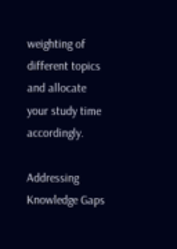weighting of different topics and allocate your study time accordingly.

Addressing Knowledge Gaps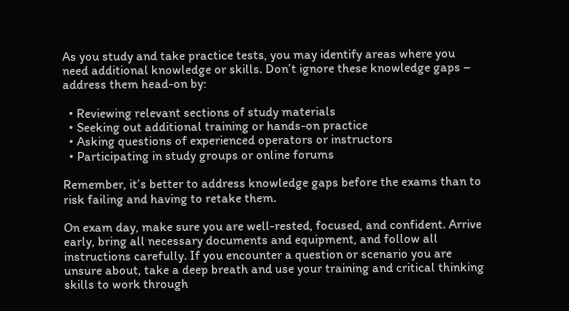As you study and take practice tests, you may identify areas where you need additional knowledge or skills. Don’t ignore these knowledge gaps – address them head-on by:

  • Reviewing relevant sections of study materials
  • Seeking out additional training or hands-on practice
  • Asking questions of experienced operators or instructors
  • Participating in study groups or online forums

Remember, it’s better to address knowledge gaps before the exams than to risk failing and having to retake them.

On exam day, make sure you are well-rested, focused, and confident. Arrive early, bring all necessary documents and equipment, and follow all instructions carefully. If you encounter a question or scenario you are unsure about, take a deep breath and use your training and critical thinking skills to work through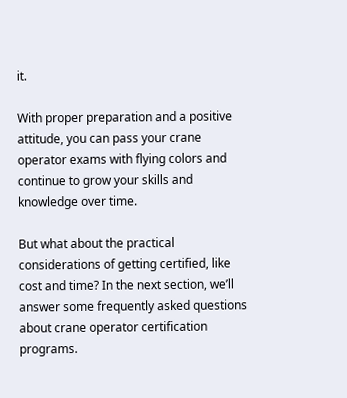it.

With proper preparation and a positive attitude, you can pass your crane operator exams with flying colors and continue to grow your skills and knowledge over time.

But what about the practical considerations of getting certified, like cost and time? In the next section, we’ll answer some frequently asked questions about crane operator certification programs.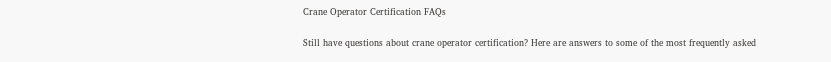Crane Operator Certification FAQs

Still have questions about crane operator certification? Here are answers to some of the most frequently asked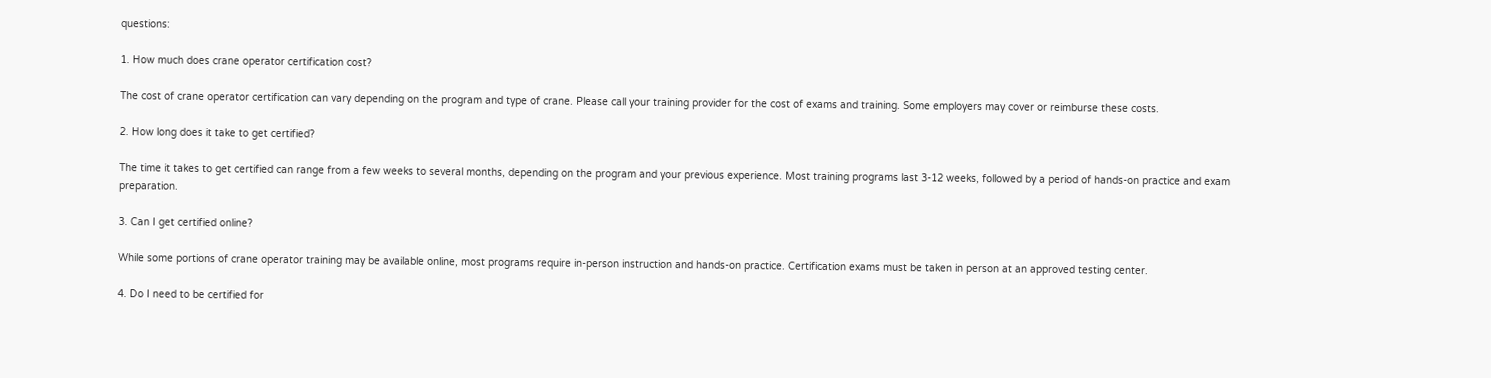questions:

1. How much does crane operator certification cost?

The cost of crane operator certification can vary depending on the program and type of crane. Please call your training provider for the cost of exams and training. Some employers may cover or reimburse these costs.

2. How long does it take to get certified?

The time it takes to get certified can range from a few weeks to several months, depending on the program and your previous experience. Most training programs last 3-12 weeks, followed by a period of hands-on practice and exam preparation.

3. Can I get certified online?

While some portions of crane operator training may be available online, most programs require in-person instruction and hands-on practice. Certification exams must be taken in person at an approved testing center.

4. Do I need to be certified for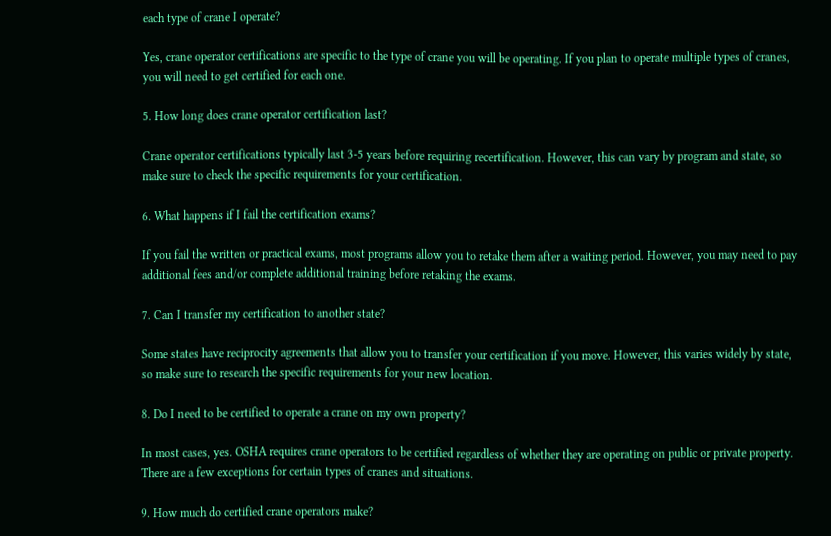each type of crane I operate?

Yes, crane operator certifications are specific to the type of crane you will be operating. If you plan to operate multiple types of cranes, you will need to get certified for each one.

5. How long does crane operator certification last?

Crane operator certifications typically last 3-5 years before requiring recertification. However, this can vary by program and state, so make sure to check the specific requirements for your certification.

6. What happens if I fail the certification exams?

If you fail the written or practical exams, most programs allow you to retake them after a waiting period. However, you may need to pay additional fees and/or complete additional training before retaking the exams.

7. Can I transfer my certification to another state?

Some states have reciprocity agreements that allow you to transfer your certification if you move. However, this varies widely by state, so make sure to research the specific requirements for your new location.

8. Do I need to be certified to operate a crane on my own property?

In most cases, yes. OSHA requires crane operators to be certified regardless of whether they are operating on public or private property. There are a few exceptions for certain types of cranes and situations.

9. How much do certified crane operators make?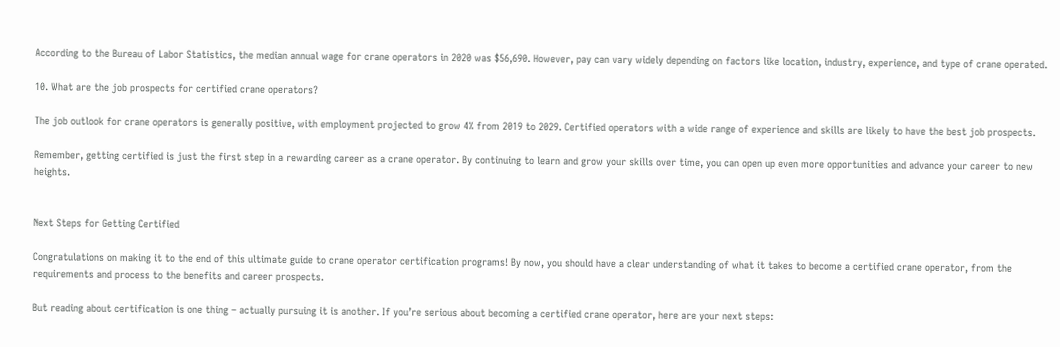According to the Bureau of Labor Statistics, the median annual wage for crane operators in 2020 was $56,690. However, pay can vary widely depending on factors like location, industry, experience, and type of crane operated.

10. What are the job prospects for certified crane operators?

The job outlook for crane operators is generally positive, with employment projected to grow 4% from 2019 to 2029. Certified operators with a wide range of experience and skills are likely to have the best job prospects.

Remember, getting certified is just the first step in a rewarding career as a crane operator. By continuing to learn and grow your skills over time, you can open up even more opportunities and advance your career to new heights.


Next Steps for Getting Certified

Congratulations on making it to the end of this ultimate guide to crane operator certification programs! By now, you should have a clear understanding of what it takes to become a certified crane operator, from the requirements and process to the benefits and career prospects.

But reading about certification is one thing – actually pursuing it is another. If you’re serious about becoming a certified crane operator, here are your next steps: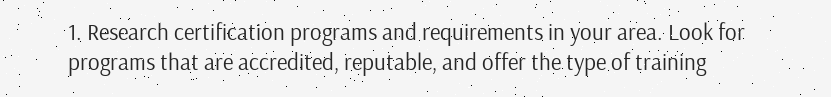1. Research certification programs and requirements in your area. Look for programs that are accredited, reputable, and offer the type of training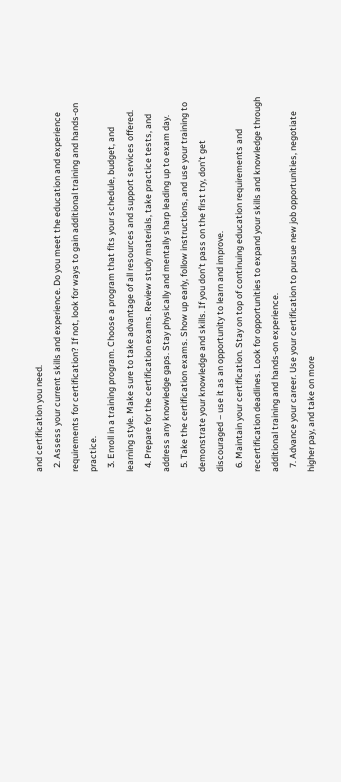and certification you need.
  2. Assess your current skills and experience. Do you meet the education and experience requirements for certification? If not, look for ways to gain additional training and hands-on practice.
  3. Enroll in a training program. Choose a program that fits your schedule, budget, and learning style. Make sure to take advantage of all resources and support services offered.
  4. Prepare for the certification exams. Review study materials, take practice tests, and address any knowledge gaps. Stay physically and mentally sharp leading up to exam day.
  5. Take the certification exams. Show up early, follow instructions, and use your training to demonstrate your knowledge and skills. If you don’t pass on the first try, don’t get discouraged – use it as an opportunity to learn and improve.
  6. Maintain your certification. Stay on top of continuing education requirements and recertification deadlines. Look for opportunities to expand your skills and knowledge through additional training and hands-on experience.
  7. Advance your career. Use your certification to pursue new job opportunities, negotiate higher pay, and take on more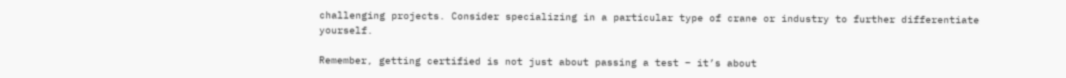challenging projects. Consider specializing in a particular type of crane or industry to further differentiate yourself.

Remember, getting certified is not just about passing a test – it’s about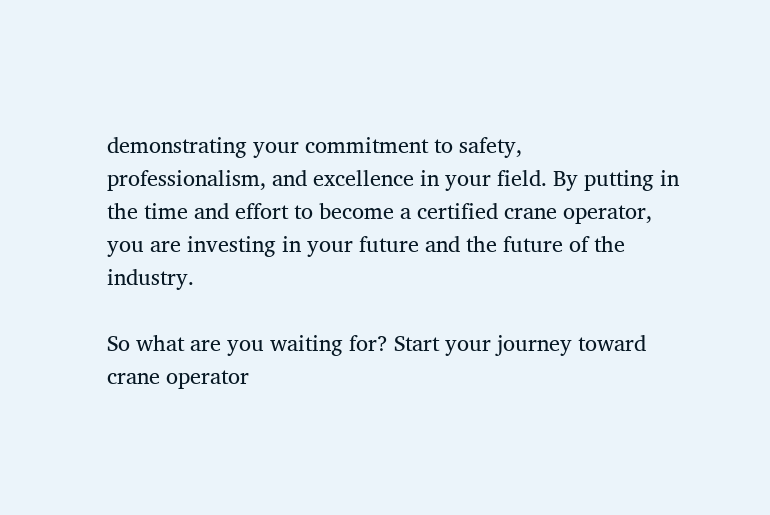demonstrating your commitment to safety, professionalism, and excellence in your field. By putting in the time and effort to become a certified crane operator, you are investing in your future and the future of the industry.

So what are you waiting for? Start your journey toward crane operator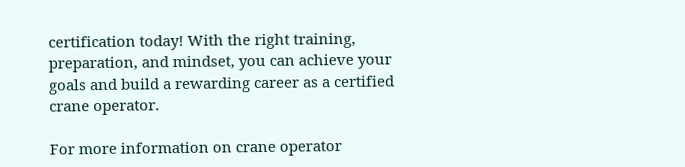certification today! With the right training, preparation, and mindset, you can achieve your goals and build a rewarding career as a certified crane operator.

For more information on crane operator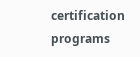certification programs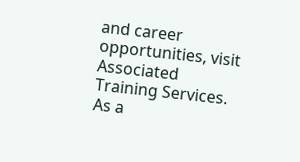and career opportunities, visit Associated Training Services. As a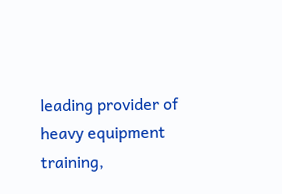leading provider of heavy equipment training,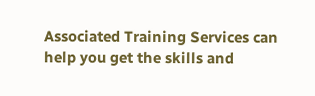Associated Training Services can help you get the skills and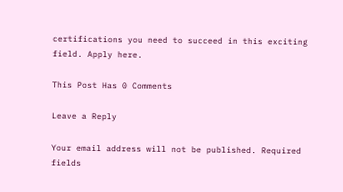certifications you need to succeed in this exciting field. Apply here.

This Post Has 0 Comments

Leave a Reply

Your email address will not be published. Required fields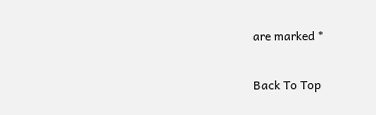are marked *

Back To Top